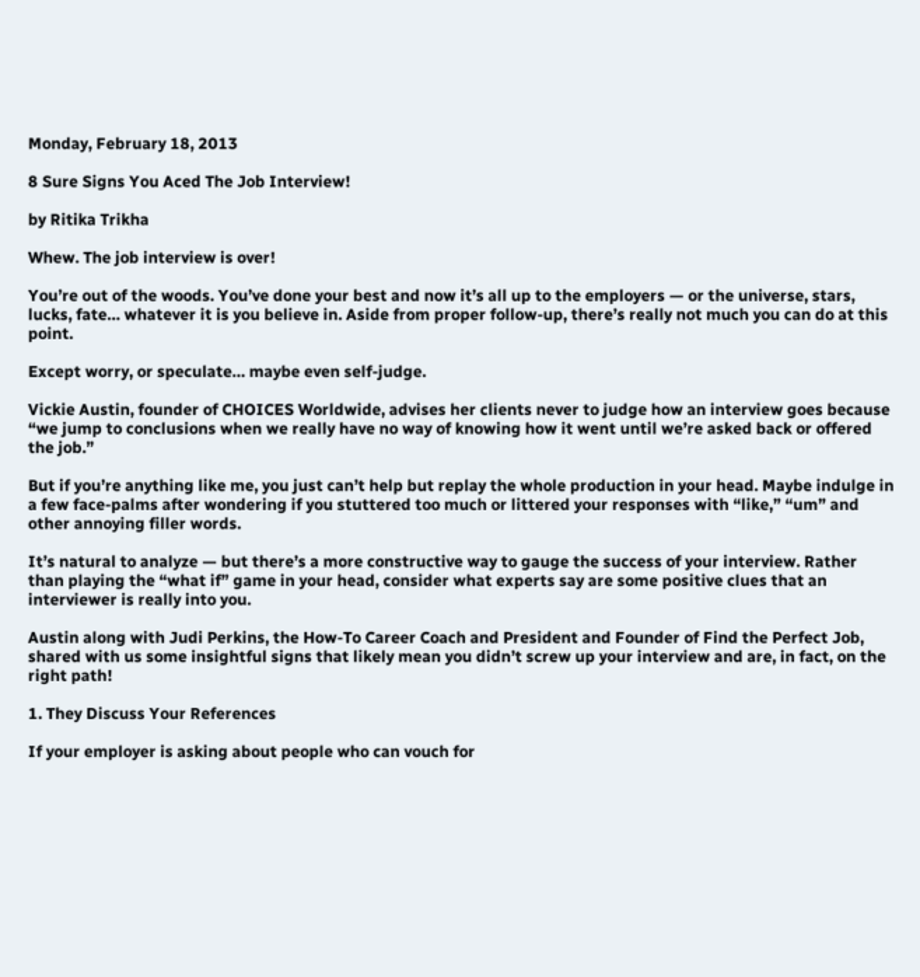Monday, February 18, 2013

8 Sure Signs You Aced The Job Interview!

by Ritika Trikha

Whew. The job interview is over!

You’re out of the woods. You’ve done your best and now it’s all up to the employers — or the universe, stars, lucks, fate… whatever it is you believe in. Aside from proper follow-up, there’s really not much you can do at this point.

Except worry, or speculate… maybe even self-judge.

Vickie Austin, founder of CHOICES Worldwide, advises her clients never to judge how an interview goes because “we jump to conclusions when we really have no way of knowing how it went until we’re asked back or offered the job.”

But if you’re anything like me, you just can’t help but replay the whole production in your head. Maybe indulge in a few face-palms after wondering if you stuttered too much or littered your responses with “like,” “um” and other annoying filler words.

It’s natural to analyze — but there’s a more constructive way to gauge the success of your interview. Rather than playing the “what if” game in your head, consider what experts say are some positive clues that an interviewer is really into you.

Austin along with Judi Perkins, the How-To Career Coach and President and Founder of Find the Perfect Job, shared with us some insightful signs that likely mean you didn’t screw up your interview and are, in fact, on the right path!

1. They Discuss Your References

If your employer is asking about people who can vouch for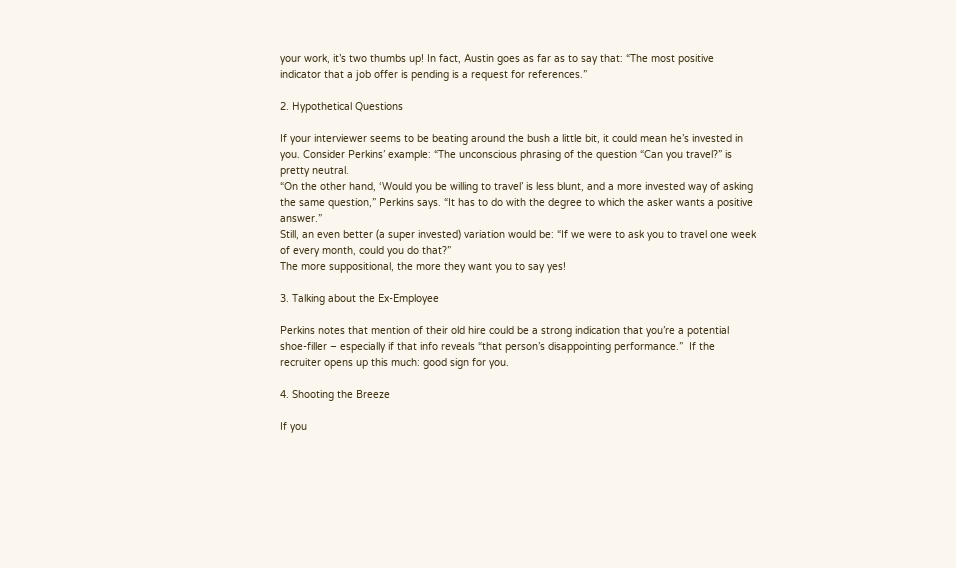your work, it’s two thumbs up! In fact, Austin goes as far as to say that: “The most positive indicator that a job offer is pending is a request for references.”

2. Hypothetical Questions

If your interviewer seems to be beating around the bush a little bit, it could mean he’s invested in you. Consider Perkins’ example: “The unconscious phrasing of the question “Can you travel?” is pretty neutral.
“On the other hand, ‘Would you be willing to travel’ is less blunt, and a more invested way of asking the same question,” Perkins says. “It has to do with the degree to which the asker wants a positive answer.”
Still, an even better (a super invested) variation would be: “If we were to ask you to travel one week of every month, could you do that?”
The more suppositional, the more they want you to say yes!

3. Talking about the Ex-Employee

Perkins notes that mention of their old hire could be a strong indication that you’re a potential shoe-filler – especially if that info reveals “that person’s disappointing performance.”  If the recruiter opens up this much: good sign for you.

4. Shooting the Breeze

If you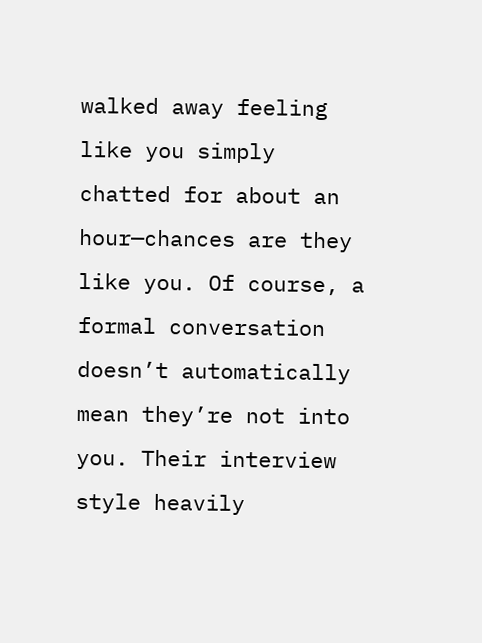walked away feeling like you simply chatted for about an hour—chances are they like you. Of course, a formal conversation doesn’t automatically mean they’re not into you. Their interview style heavily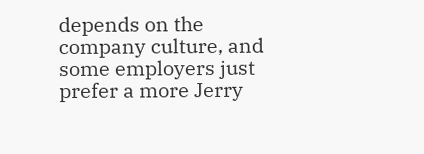depends on the company culture, and some employers just prefer a more Jerry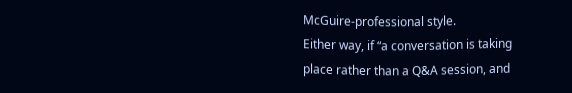McGuire-professional style.
Either way, if “a conversation is taking place rather than a Q&A session, and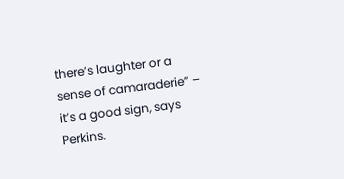there’s laughter or a sense of camaraderie” – it’s a good sign, says Perkins.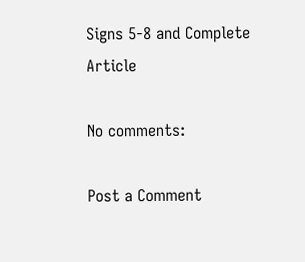Signs 5-8 and Complete Article

No comments:

Post a Comment